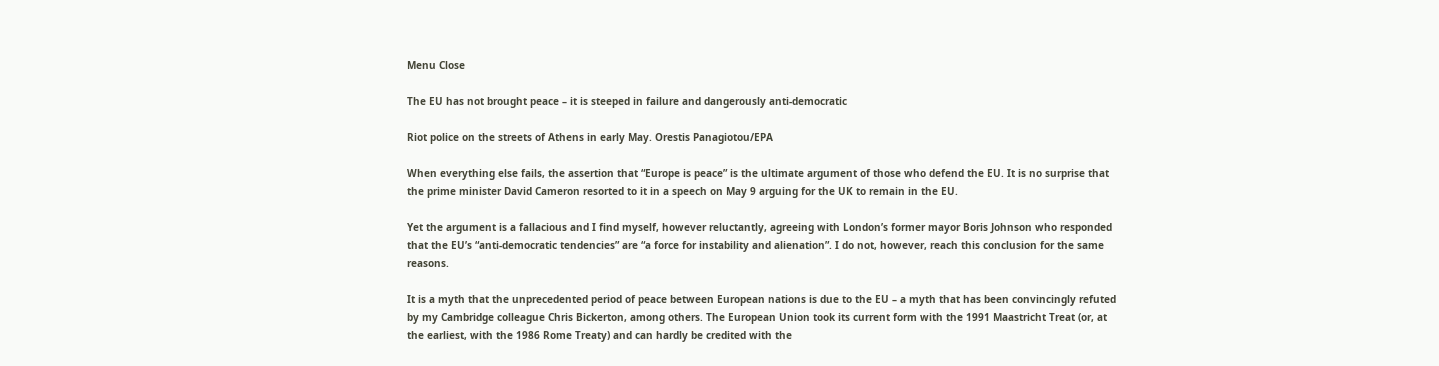Menu Close

The EU has not brought peace – it is steeped in failure and dangerously anti-democratic

Riot police on the streets of Athens in early May. Orestis Panagiotou/EPA

When everything else fails, the assertion that “Europe is peace” is the ultimate argument of those who defend the EU. It is no surprise that the prime minister David Cameron resorted to it in a speech on May 9 arguing for the UK to remain in the EU.

Yet the argument is a fallacious and I find myself, however reluctantly, agreeing with London’s former mayor Boris Johnson who responded that the EU’s “anti-democratic tendencies” are “a force for instability and alienation”. I do not, however, reach this conclusion for the same reasons.

It is a myth that the unprecedented period of peace between European nations is due to the EU – a myth that has been convincingly refuted by my Cambridge colleague Chris Bickerton, among others. The European Union took its current form with the 1991 Maastricht Treat (or, at the earliest, with the 1986 Rome Treaty) and can hardly be credited with the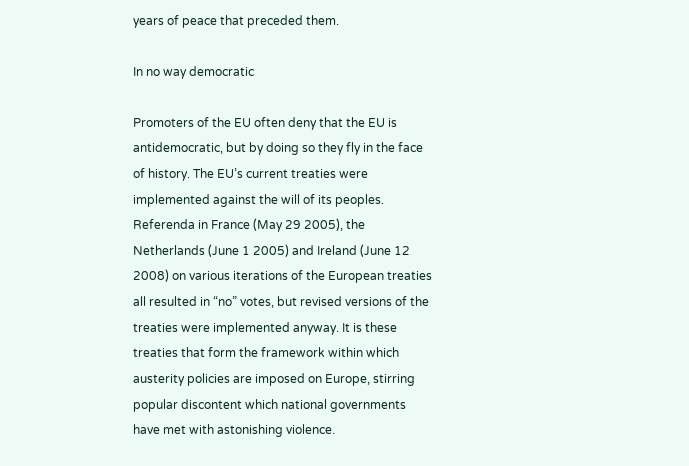years of peace that preceded them.

In no way democratic

Promoters of the EU often deny that the EU is antidemocratic, but by doing so they fly in the face of history. The EU’s current treaties were implemented against the will of its peoples. Referenda in France (May 29 2005), the Netherlands (June 1 2005) and Ireland (June 12 2008) on various iterations of the European treaties all resulted in “no” votes, but revised versions of the treaties were implemented anyway. It is these treaties that form the framework within which austerity policies are imposed on Europe, stirring popular discontent which national governments have met with astonishing violence.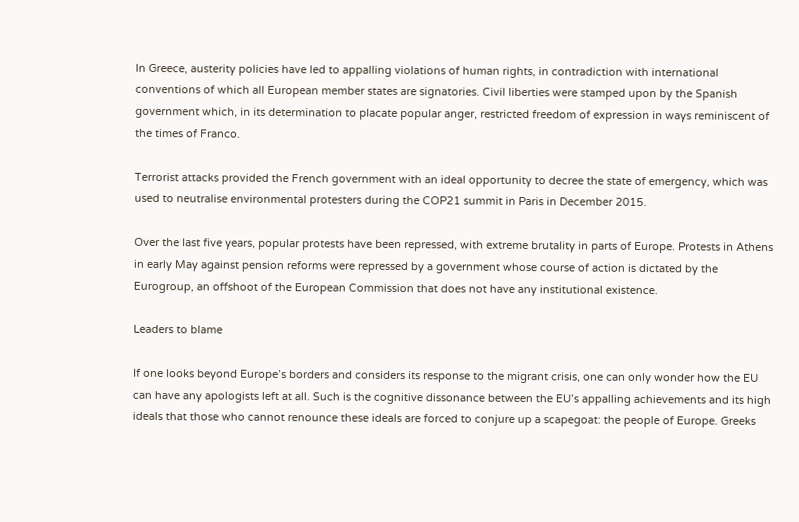In Greece, austerity policies have led to appalling violations of human rights, in contradiction with international conventions of which all European member states are signatories. Civil liberties were stamped upon by the Spanish government which, in its determination to placate popular anger, restricted freedom of expression in ways reminiscent of the times of Franco.

Terrorist attacks provided the French government with an ideal opportunity to decree the state of emergency, which was used to neutralise environmental protesters during the COP21 summit in Paris in December 2015.

Over the last five years, popular protests have been repressed, with extreme brutality in parts of Europe. Protests in Athens in early May against pension reforms were repressed by a government whose course of action is dictated by the Eurogroup, an offshoot of the European Commission that does not have any institutional existence.

Leaders to blame

If one looks beyond Europe’s borders and considers its response to the migrant crisis, one can only wonder how the EU can have any apologists left at all. Such is the cognitive dissonance between the EU’s appalling achievements and its high ideals that those who cannot renounce these ideals are forced to conjure up a scapegoat: the people of Europe. Greeks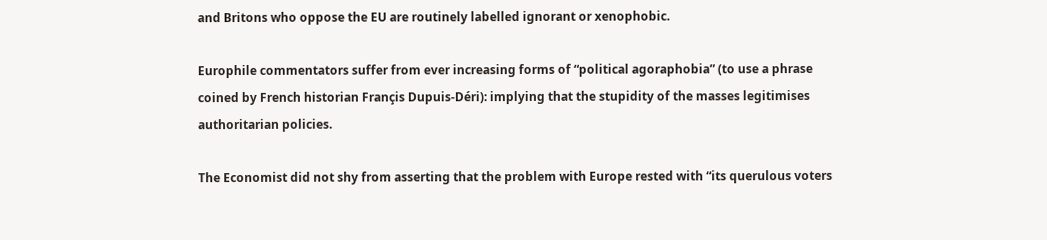and Britons who oppose the EU are routinely labelled ignorant or xenophobic.

Europhile commentators suffer from ever increasing forms of “political agoraphobia” (to use a phrase coined by French historian Françis Dupuis-Déri): implying that the stupidity of the masses legitimises authoritarian policies.

The Economist did not shy from asserting that the problem with Europe rested with “its querulous voters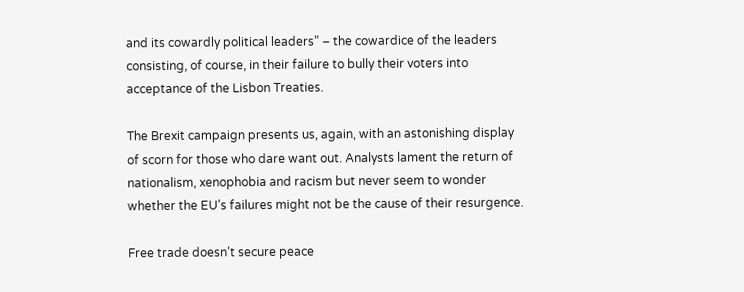and its cowardly political leaders” – the cowardice of the leaders consisting, of course, in their failure to bully their voters into acceptance of the Lisbon Treaties.

The Brexit campaign presents us, again, with an astonishing display of scorn for those who dare want out. Analysts lament the return of nationalism, xenophobia and racism but never seem to wonder whether the EU’s failures might not be the cause of their resurgence.

Free trade doesn’t secure peace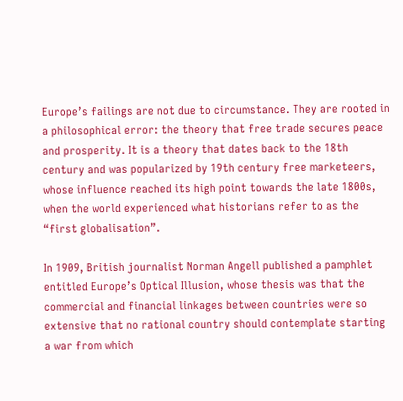Europe’s failings are not due to circumstance. They are rooted in a philosophical error: the theory that free trade secures peace and prosperity. It is a theory that dates back to the 18th century and was popularized by 19th century free marketeers, whose influence reached its high point towards the late 1800s, when the world experienced what historians refer to as the “first globalisation”.

In 1909, British journalist Norman Angell published a pamphlet entitled Europe’s Optical Illusion, whose thesis was that the commercial and financial linkages between countries were so extensive that no rational country should contemplate starting a war from which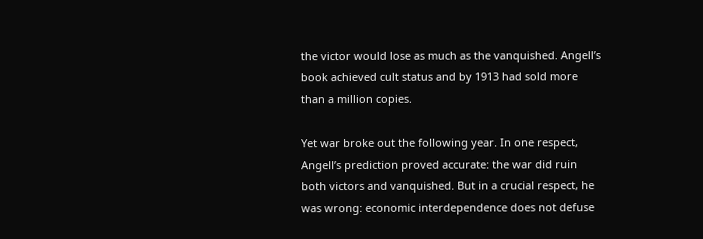the victor would lose as much as the vanquished. Angell’s book achieved cult status and by 1913 had sold more than a million copies.

Yet war broke out the following year. In one respect, Angell’s prediction proved accurate: the war did ruin both victors and vanquished. But in a crucial respect, he was wrong: economic interdependence does not defuse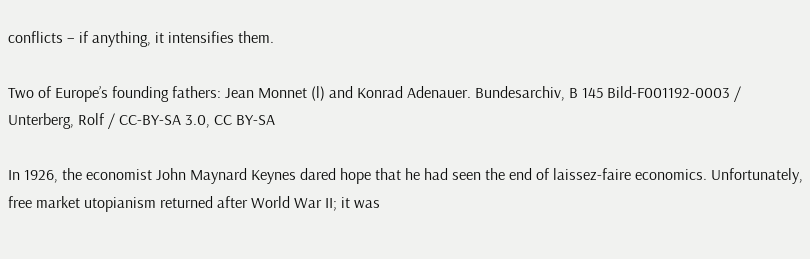conflicts – if anything, it intensifies them.

Two of Europe’s founding fathers: Jean Monnet (l) and Konrad Adenauer. Bundesarchiv, B 145 Bild-F001192-0003 / Unterberg, Rolf / CC-BY-SA 3.0, CC BY-SA

In 1926, the economist John Maynard Keynes dared hope that he had seen the end of laissez-faire economics. Unfortunately, free market utopianism returned after World War II; it was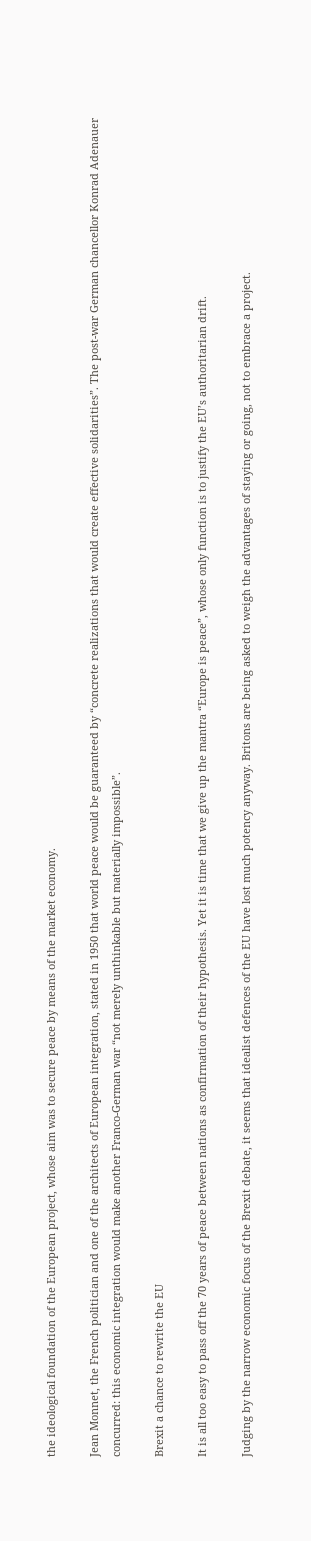the ideological foundation of the European project, whose aim was to secure peace by means of the market economy.

Jean Monnet, the French politician and one of the architects of European integration, stated in 1950 that world peace would be guaranteed by “concrete realizations that would create effective solidarities”. The post-war German chancellor Konrad Adenauer concurred: this economic integration would make another Franco-German war “not merely unthinkable but materially impossible”.

Brexit a chance to rewrite the EU

It is all too easy to pass off the 70 years of peace between nations as confirmation of their hypothesis. Yet it is time that we give up the mantra “Europe is peace”, whose only function is to justify the EU’s authoritarian drift.

Judging by the narrow economic focus of the Brexit debate, it seems that idealist defences of the EU have lost much potency anyway. Britons are being asked to weigh the advantages of staying or going, not to embrace a project.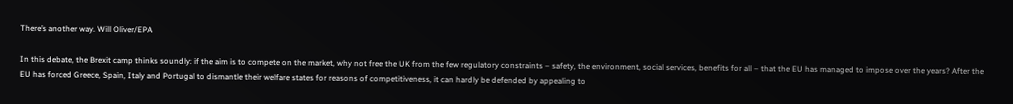There’s another way. Will Oliver/EPA

In this debate, the Brexit camp thinks soundly: if the aim is to compete on the market, why not free the UK from the few regulatory constraints – safety, the environment, social services, benefits for all – that the EU has managed to impose over the years? After the EU has forced Greece, Spain, Italy and Portugal to dismantle their welfare states for reasons of competitiveness, it can hardly be defended by appealing to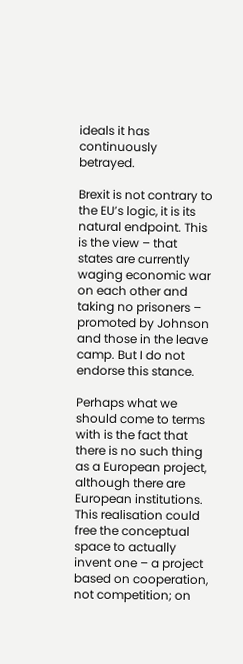ideals it has continuously betrayed.

Brexit is not contrary to the EU’s logic, it is its natural endpoint. This is the view – that states are currently waging economic war on each other and taking no prisoners – promoted by Johnson and those in the leave camp. But I do not endorse this stance.

Perhaps what we should come to terms with is the fact that there is no such thing as a European project, although there are European institutions. This realisation could free the conceptual space to actually invent one – a project based on cooperation, not competition; on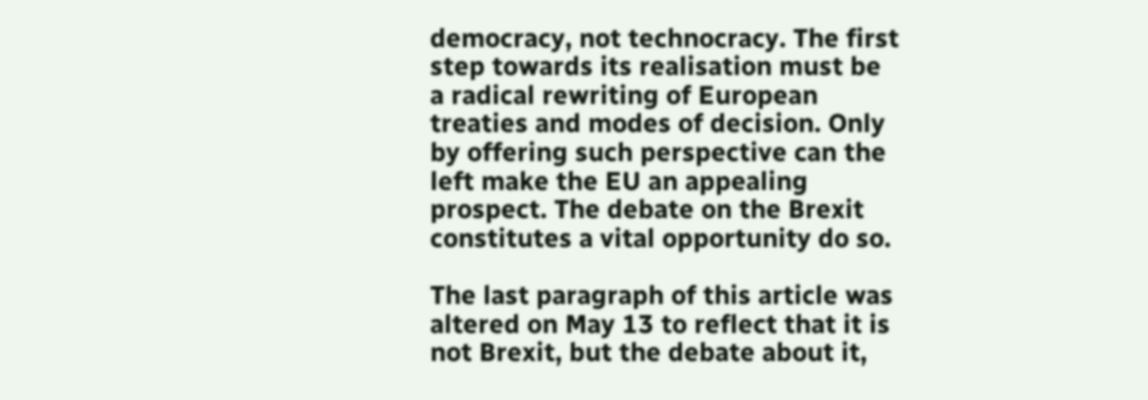democracy, not technocracy. The first step towards its realisation must be a radical rewriting of European treaties and modes of decision. Only by offering such perspective can the left make the EU an appealing prospect. The debate on the Brexit constitutes a vital opportunity do so.

The last paragraph of this article was altered on May 13 to reflect that it is not Brexit, but the debate about it,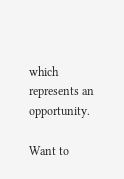which represents an opportunity.

Want to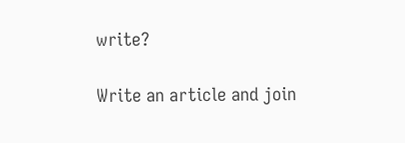write?

Write an article and join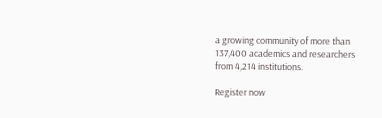a growing community of more than 137,400 academics and researchers from 4,214 institutions.

Register now